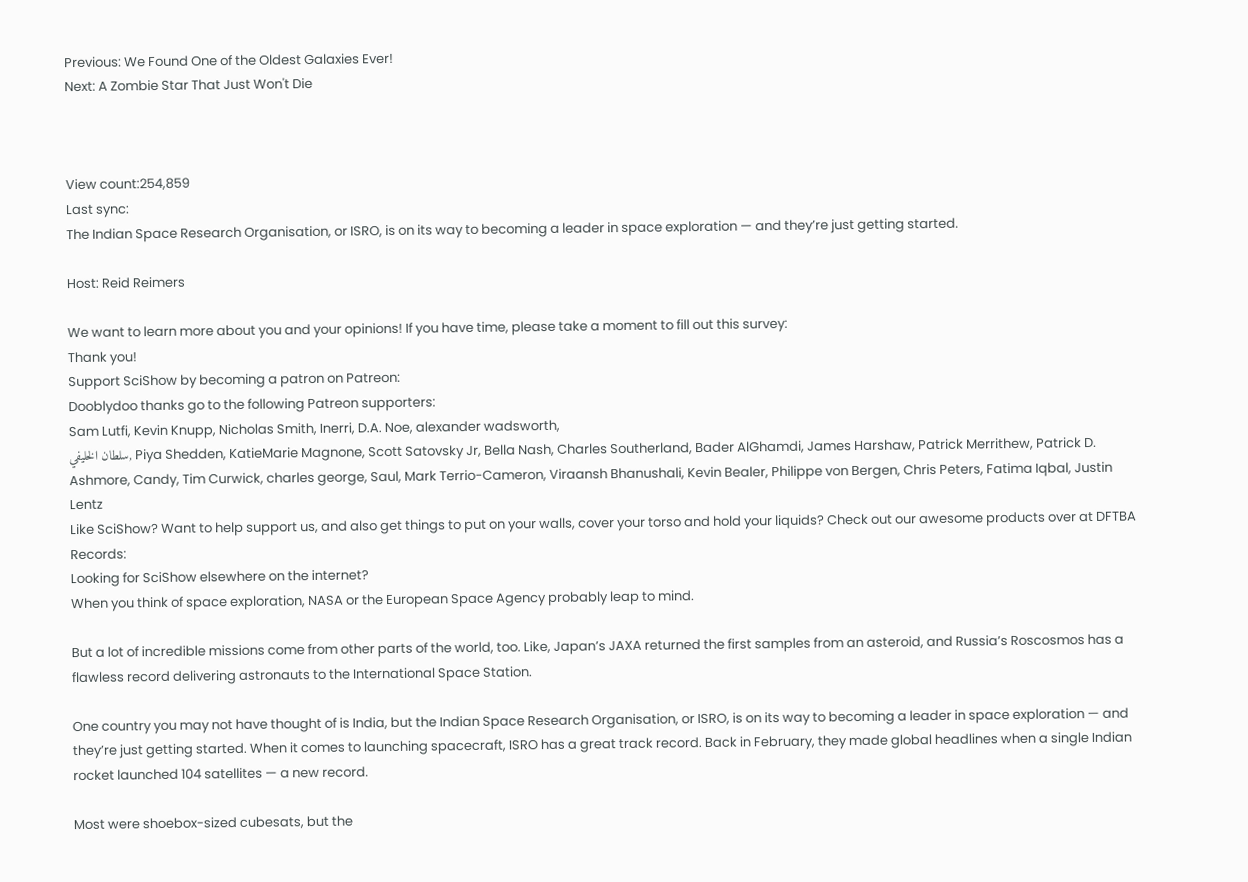Previous: We Found One of the Oldest Galaxies Ever!
Next: A Zombie Star That Just Won't Die



View count:254,859
Last sync:
The Indian Space Research Organisation, or ISRO, is on its way to becoming a leader in space exploration — and they’re just getting started.

Host: Reid Reimers

We want to learn more about you and your opinions! If you have time, please take a moment to fill out this survey:
Thank you!
Support SciShow by becoming a patron on Patreon:
Dooblydoo thanks go to the following Patreon supporters:
Sam Lutfi, Kevin Knupp, Nicholas Smith, Inerri, D.A. Noe, alexander wadsworth,
سلطان الخليفي, Piya Shedden, KatieMarie Magnone, Scott Satovsky Jr, Bella Nash, Charles Southerland, Bader AlGhamdi, James Harshaw, Patrick Merrithew, Patrick D. Ashmore, Candy, Tim Curwick, charles george, Saul, Mark Terrio-Cameron, Viraansh Bhanushali, Kevin Bealer, Philippe von Bergen, Chris Peters, Fatima Iqbal, Justin Lentz
Like SciShow? Want to help support us, and also get things to put on your walls, cover your torso and hold your liquids? Check out our awesome products over at DFTBA Records:
Looking for SciShow elsewhere on the internet?
When you think of space exploration, NASA or the European Space Agency probably leap to mind.

But a lot of incredible missions come from other parts of the world, too. Like, Japan’s JAXA returned the first samples from an asteroid, and Russia’s Roscosmos has a flawless record delivering astronauts to the International Space Station.

One country you may not have thought of is India, but the Indian Space Research Organisation, or ISRO, is on its way to becoming a leader in space exploration — and they’re just getting started. When it comes to launching spacecraft, ISRO has a great track record. Back in February, they made global headlines when a single Indian rocket launched 104 satellites — a new record.

Most were shoebox-sized cubesats, but the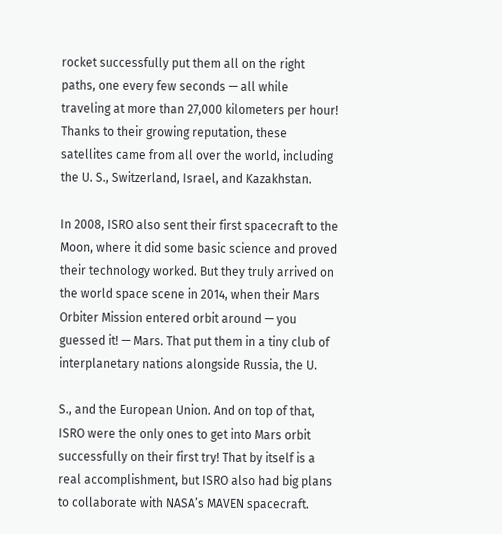rocket successfully put them all on the right paths, one every few seconds — all while traveling at more than 27,000 kilometers per hour! Thanks to their growing reputation, these satellites came from all over the world, including the U. S., Switzerland, Israel, and Kazakhstan.

In 2008, ISRO also sent their first spacecraft to the Moon, where it did some basic science and proved their technology worked. But they truly arrived on the world space scene in 2014, when their Mars Orbiter Mission entered orbit around — you guessed it! — Mars. That put them in a tiny club of interplanetary nations alongside Russia, the U.

S., and the European Union. And on top of that, ISRO were the only ones to get into Mars orbit successfully on their first try! That by itself is a real accomplishment, but ISRO also had big plans to collaborate with NASA’s MAVEN spacecraft.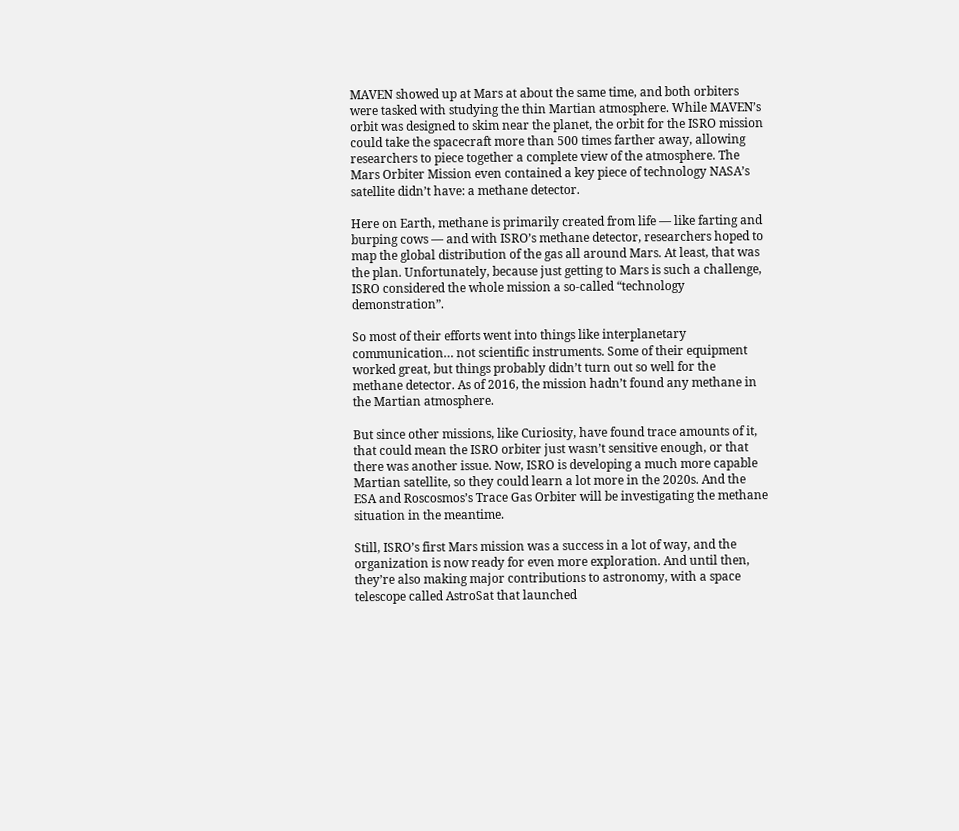MAVEN showed up at Mars at about the same time, and both orbiters were tasked with studying the thin Martian atmosphere. While MAVEN’s orbit was designed to skim near the planet, the orbit for the ISRO mission could take the spacecraft more than 500 times farther away, allowing researchers to piece together a complete view of the atmosphere. The Mars Orbiter Mission even contained a key piece of technology NASA’s satellite didn’t have: a methane detector.

Here on Earth, methane is primarily created from life — like farting and burping cows — and with ISRO’s methane detector, researchers hoped to map the global distribution of the gas all around Mars. At least, that was the plan. Unfortunately, because just getting to Mars is such a challenge, ISRO considered the whole mission a so-called “technology demonstration”.

So most of their efforts went into things like interplanetary communication… not scientific instruments. Some of their equipment worked great, but things probably didn’t turn out so well for the methane detector. As of 2016, the mission hadn’t found any methane in the Martian atmosphere.

But since other missions, like Curiosity, have found trace amounts of it, that could mean the ISRO orbiter just wasn’t sensitive enough, or that there was another issue. Now, ISRO is developing a much more capable Martian satellite, so they could learn a lot more in the 2020s. And the ESA and Roscosmos’s Trace Gas Orbiter will be investigating the methane situation in the meantime.

Still, ISRO’s first Mars mission was a success in a lot of way, and the organization is now ready for even more exploration. And until then, they’re also making major contributions to astronomy, with a space telescope called AstroSat that launched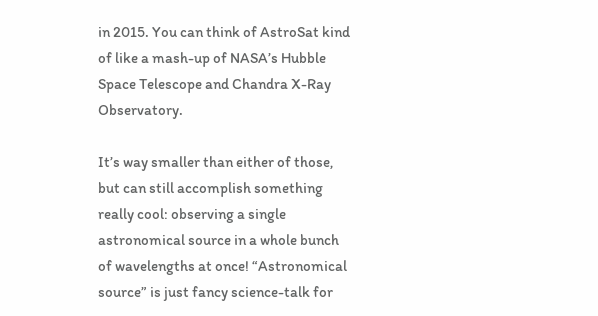in 2015. You can think of AstroSat kind of like a mash-up of NASA’s Hubble Space Telescope and Chandra X-Ray Observatory.

It’s way smaller than either of those, but can still accomplish something really cool: observing a single astronomical source in a whole bunch of wavelengths at once! “Astronomical source” is just fancy science-talk for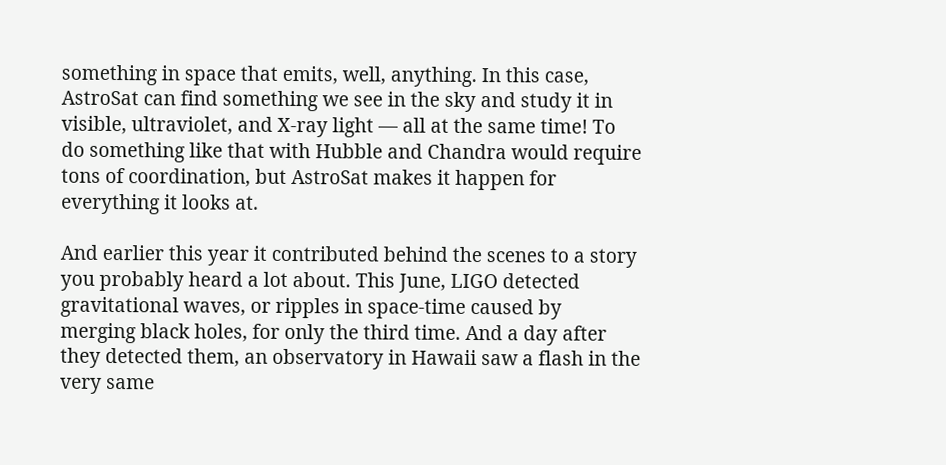something in space that emits, well, anything. In this case, AstroSat can find something we see in the sky and study it in visible, ultraviolet, and X-ray light — all at the same time! To do something like that with Hubble and Chandra would require tons of coordination, but AstroSat makes it happen for everything it looks at.

And earlier this year it contributed behind the scenes to a story you probably heard a lot about. This June, LIGO detected gravitational waves, or ripples in space-time caused by merging black holes, for only the third time. And a day after they detected them, an observatory in Hawaii saw a flash in the very same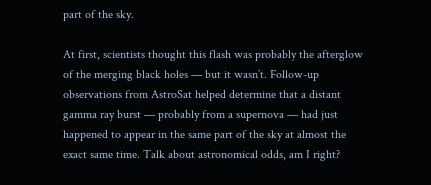part of the sky.

At first, scientists thought this flash was probably the afterglow of the merging black holes — but it wasn’t. Follow-up observations from AstroSat helped determine that a distant gamma ray burst — probably from a supernova — had just happened to appear in the same part of the sky at almost the exact same time. Talk about astronomical odds, am I right?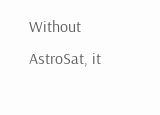Without AstroSat, it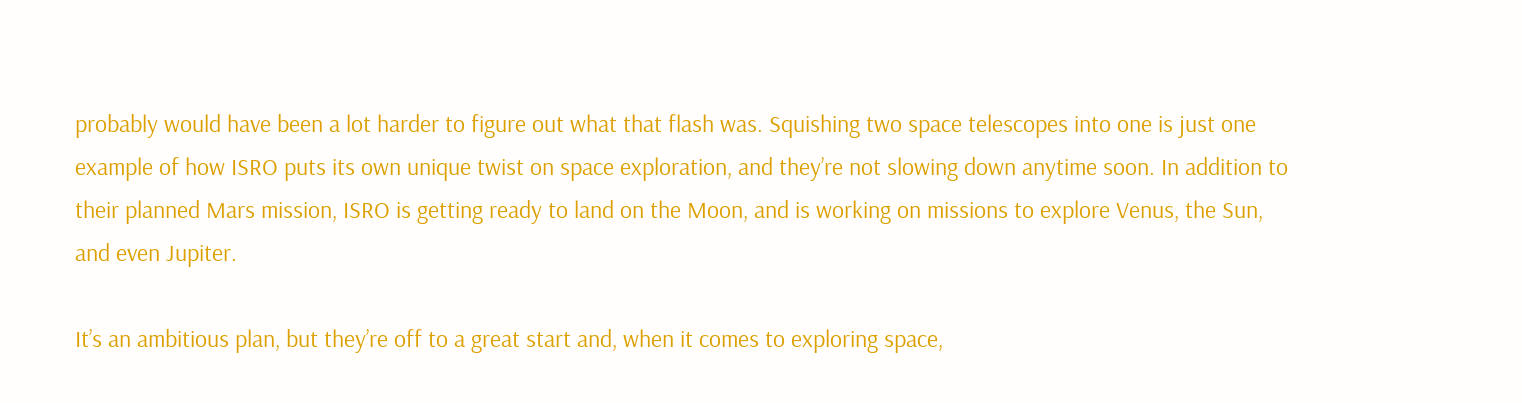probably would have been a lot harder to figure out what that flash was. Squishing two space telescopes into one is just one example of how ISRO puts its own unique twist on space exploration, and they’re not slowing down anytime soon. In addition to their planned Mars mission, ISRO is getting ready to land on the Moon, and is working on missions to explore Venus, the Sun, and even Jupiter.

It’s an ambitious plan, but they’re off to a great start and, when it comes to exploring space,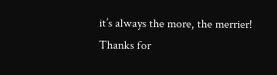it’s always the more, the merrier! Thanks for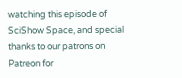watching this episode of SciShow Space, and special thanks to our patrons on Patreon for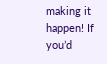making it happen! If you’d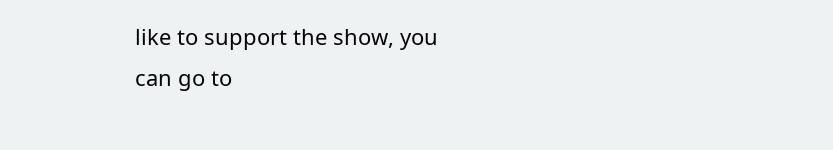like to support the show, you can go to